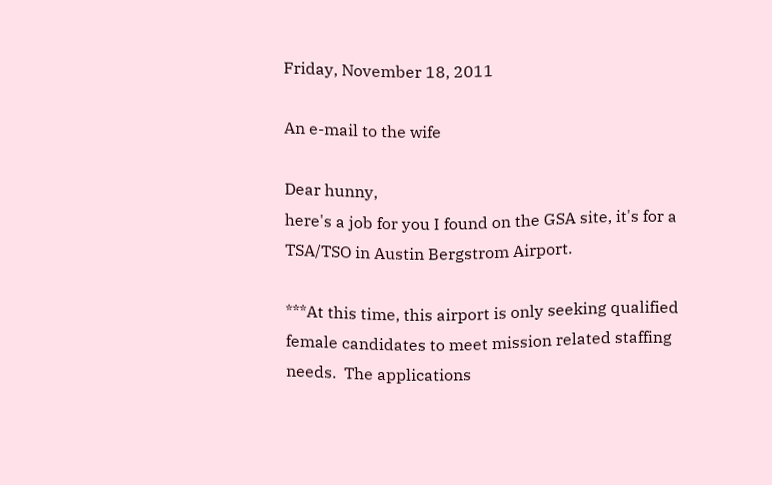Friday, November 18, 2011

An e-mail to the wife

Dear hunny,
here's a job for you I found on the GSA site, it's for a TSA/TSO in Austin Bergstrom Airport.

***At this time, this airport is only seeking qualified female candidates to meet mission related staffing needs.  The applications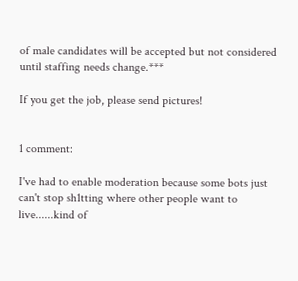of male candidates will be accepted but not considered until staffing needs change.***

If you get the job, please send pictures!


1 comment:

I've had to enable moderation because some bots just can't stop sh1tting where other people want to live......kind of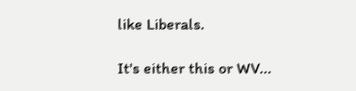like Liberals.

It's either this or WV...